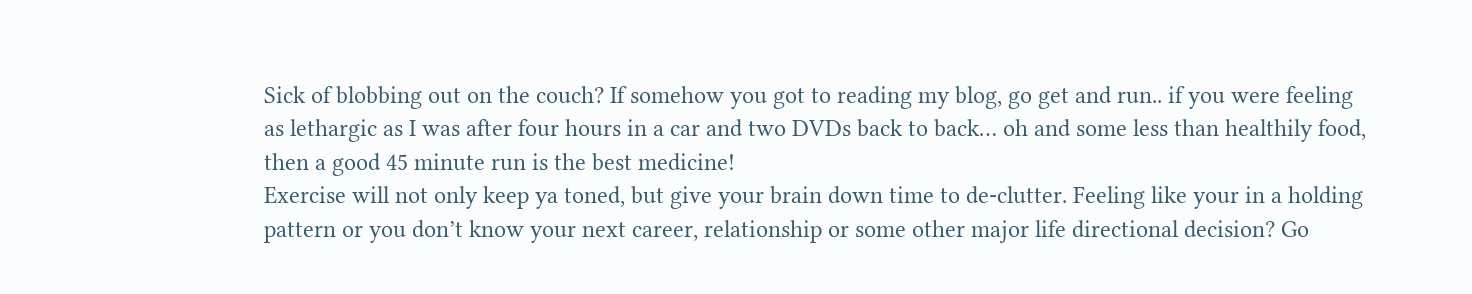Sick of blobbing out on the couch? If somehow you got to reading my blog, go get and run.. if you were feeling as lethargic as I was after four hours in a car and two DVDs back to back… oh and some less than healthily food, then a good 45 minute run is the best medicine!
Exercise will not only keep ya toned, but give your brain down time to de-clutter. Feeling like your in a holding pattern or you don’t know your next career, relationship or some other major life directional decision? Go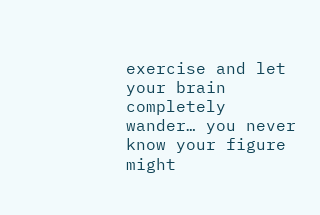exercise and let your brain completely wander… you never know your figure might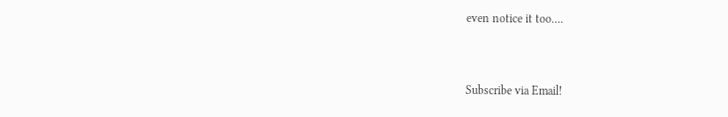even notice it too….


Subscribe via Email!